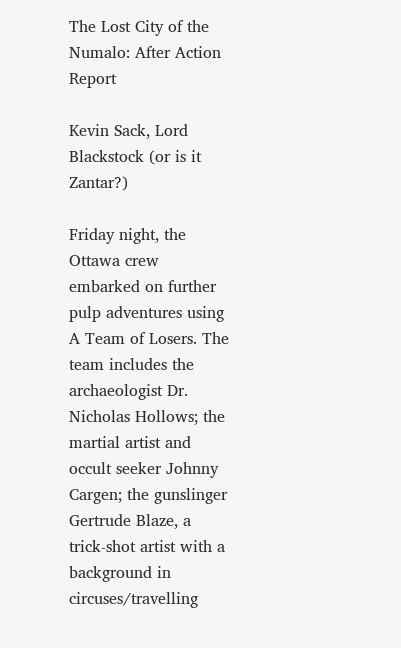The Lost City of the Numalo: After Action Report

Kevin Sack, Lord Blackstock (or is it Zantar?)

Friday night, the Ottawa crew embarked on further pulp adventures using A Team of Losers. The team includes the archaeologist Dr. Nicholas Hollows; the martial artist and occult seeker Johnny Cargen; the gunslinger Gertrude Blaze, a trick-shot artist with a background in circuses/travelling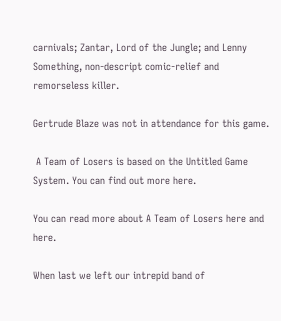carnivals; Zantar, Lord of the Jungle; and Lenny Something, non-descript comic-relief and remorseless killer.

Gertrude Blaze was not in attendance for this game.

 A Team of Losers is based on the Untitled Game System. You can find out more here.

You can read more about A Team of Losers here and here.

When last we left our intrepid band of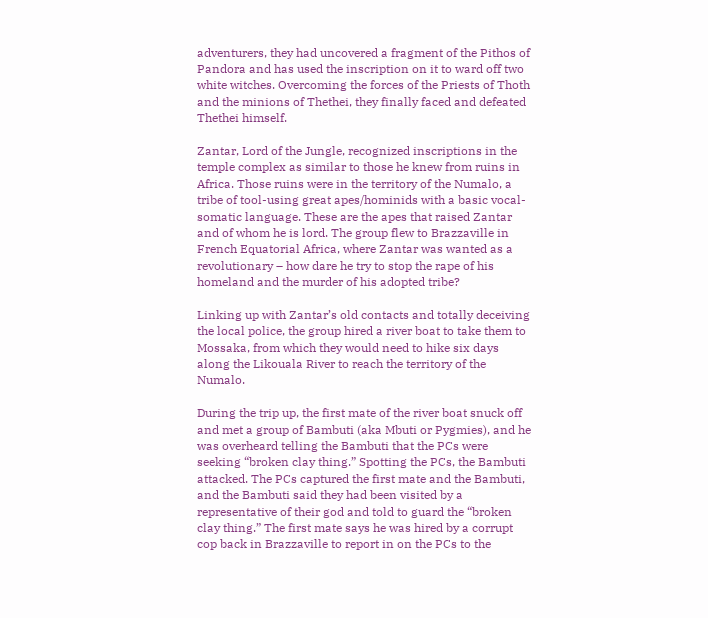adventurers, they had uncovered a fragment of the Pithos of Pandora and has used the inscription on it to ward off two white witches. Overcoming the forces of the Priests of Thoth and the minions of Thethei, they finally faced and defeated Thethei himself.

Zantar, Lord of the Jungle, recognized inscriptions in the temple complex as similar to those he knew from ruins in Africa. Those ruins were in the territory of the Numalo, a tribe of tool-using great apes/hominids with a basic vocal-somatic language. These are the apes that raised Zantar and of whom he is lord. The group flew to Brazzaville in French Equatorial Africa, where Zantar was wanted as a revolutionary – how dare he try to stop the rape of his homeland and the murder of his adopted tribe?

Linking up with Zantar’s old contacts and totally deceiving the local police, the group hired a river boat to take them to Mossaka, from which they would need to hike six days along the Likouala River to reach the territory of the Numalo.

During the trip up, the first mate of the river boat snuck off and met a group of Bambuti (aka Mbuti or Pygmies), and he was overheard telling the Bambuti that the PCs were seeking “broken clay thing.” Spotting the PCs, the Bambuti attacked. The PCs captured the first mate and the Bambuti, and the Bambuti said they had been visited by a representative of their god and told to guard the “broken clay thing.” The first mate says he was hired by a corrupt cop back in Brazzaville to report in on the PCs to the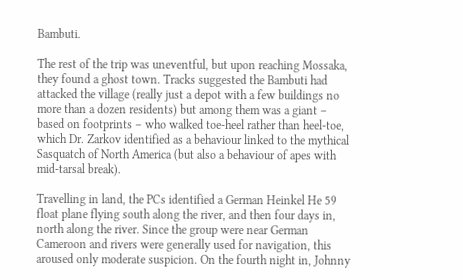Bambuti.

The rest of the trip was uneventful, but upon reaching Mossaka, they found a ghost town. Tracks suggested the Bambuti had attacked the village (really just a depot with a few buildings no more than a dozen residents) but among them was a giant – based on footprints – who walked toe-heel rather than heel-toe, which Dr. Zarkov identified as a behaviour linked to the mythical Sasquatch of North America (but also a behaviour of apes with mid-tarsal break).

Travelling in land, the PCs identified a German Heinkel He 59 float plane flying south along the river, and then four days in, north along the river. Since the group were near German Cameroon and rivers were generally used for navigation, this aroused only moderate suspicion. On the fourth night in, Johnny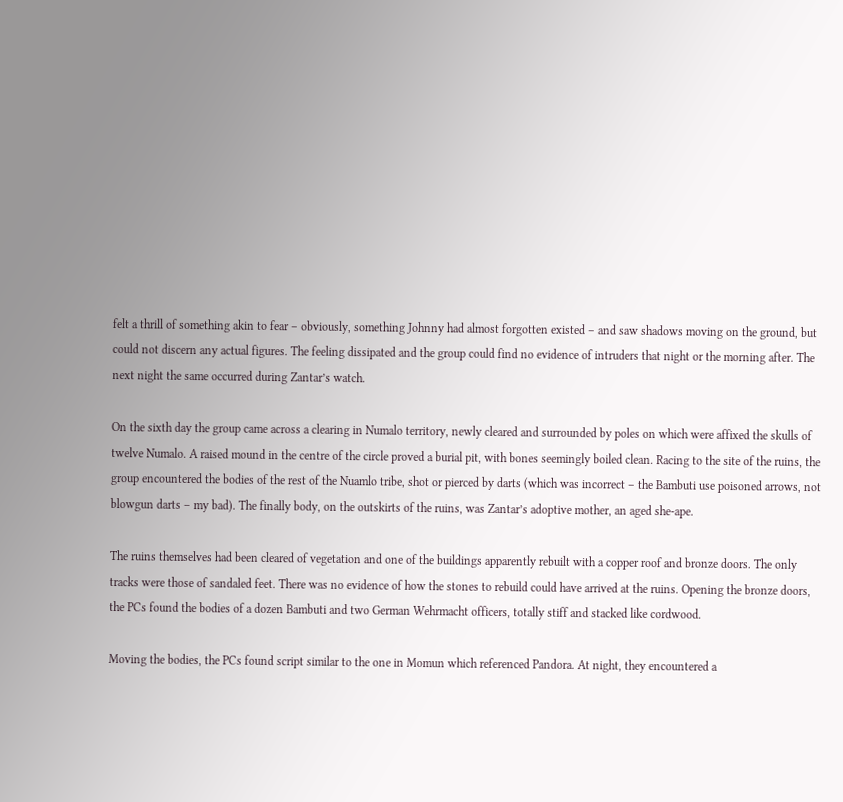felt a thrill of something akin to fear – obviously, something Johnny had almost forgotten existed – and saw shadows moving on the ground, but could not discern any actual figures. The feeling dissipated and the group could find no evidence of intruders that night or the morning after. The next night the same occurred during Zantar’s watch.

On the sixth day the group came across a clearing in Numalo territory, newly cleared and surrounded by poles on which were affixed the skulls of twelve Numalo. A raised mound in the centre of the circle proved a burial pit, with bones seemingly boiled clean. Racing to the site of the ruins, the group encountered the bodies of the rest of the Nuamlo tribe, shot or pierced by darts (which was incorrect – the Bambuti use poisoned arrows, not blowgun darts – my bad). The finally body, on the outskirts of the ruins, was Zantar’s adoptive mother, an aged she-ape.

The ruins themselves had been cleared of vegetation and one of the buildings apparently rebuilt with a copper roof and bronze doors. The only tracks were those of sandaled feet. There was no evidence of how the stones to rebuild could have arrived at the ruins. Opening the bronze doors, the PCs found the bodies of a dozen Bambuti and two German Wehrmacht officers, totally stiff and stacked like cordwood.

Moving the bodies, the PCs found script similar to the one in Momun which referenced Pandora. At night, they encountered a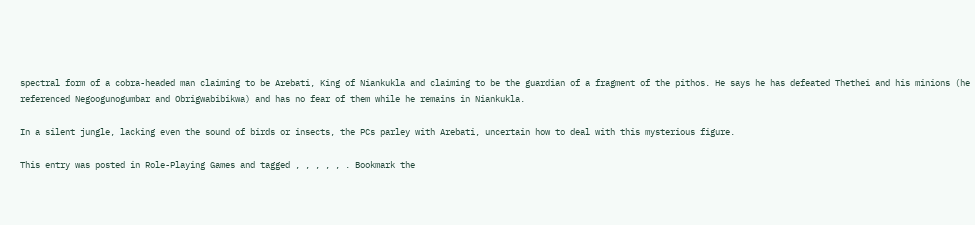spectral form of a cobra-headed man claiming to be Arebati, King of Niankukla and claiming to be the guardian of a fragment of the pithos. He says he has defeated Thethei and his minions (he referenced Negoogunogumbar and Obrigwabibikwa) and has no fear of them while he remains in Niankukla.

In a silent jungle, lacking even the sound of birds or insects, the PCs parley with Arebati, uncertain how to deal with this mysterious figure.

This entry was posted in Role-Playing Games and tagged , , , , , . Bookmark the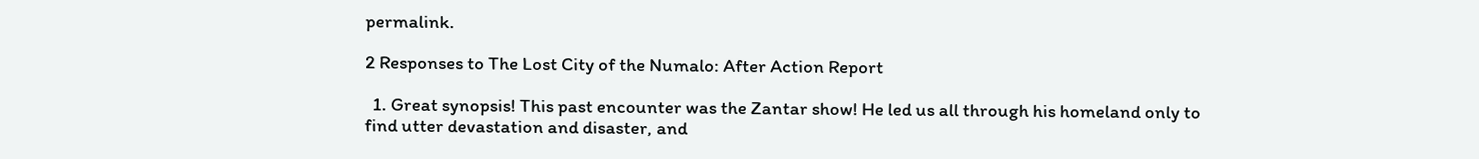permalink.

2 Responses to The Lost City of the Numalo: After Action Report

  1. Great synopsis! This past encounter was the Zantar show! He led us all through his homeland only to find utter devastation and disaster, and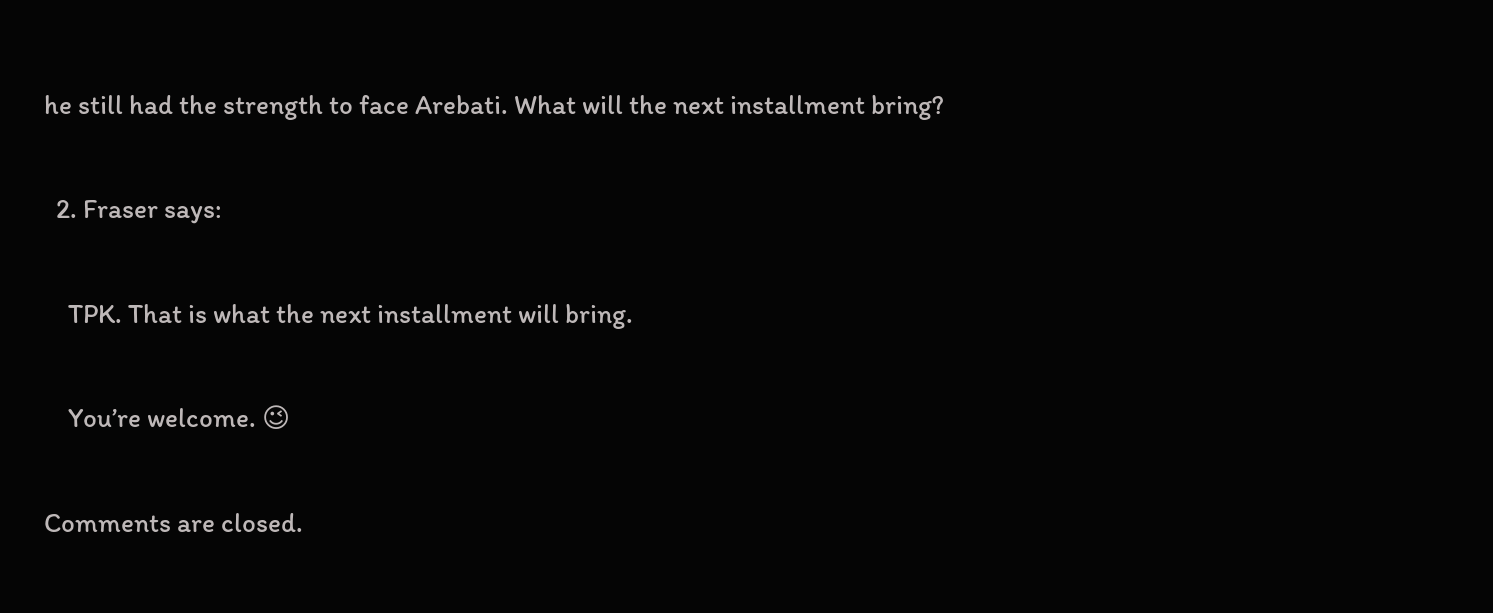he still had the strength to face Arebati. What will the next installment bring?

  2. Fraser says:

    TPK. That is what the next installment will bring.

    You’re welcome. 😉

Comments are closed.